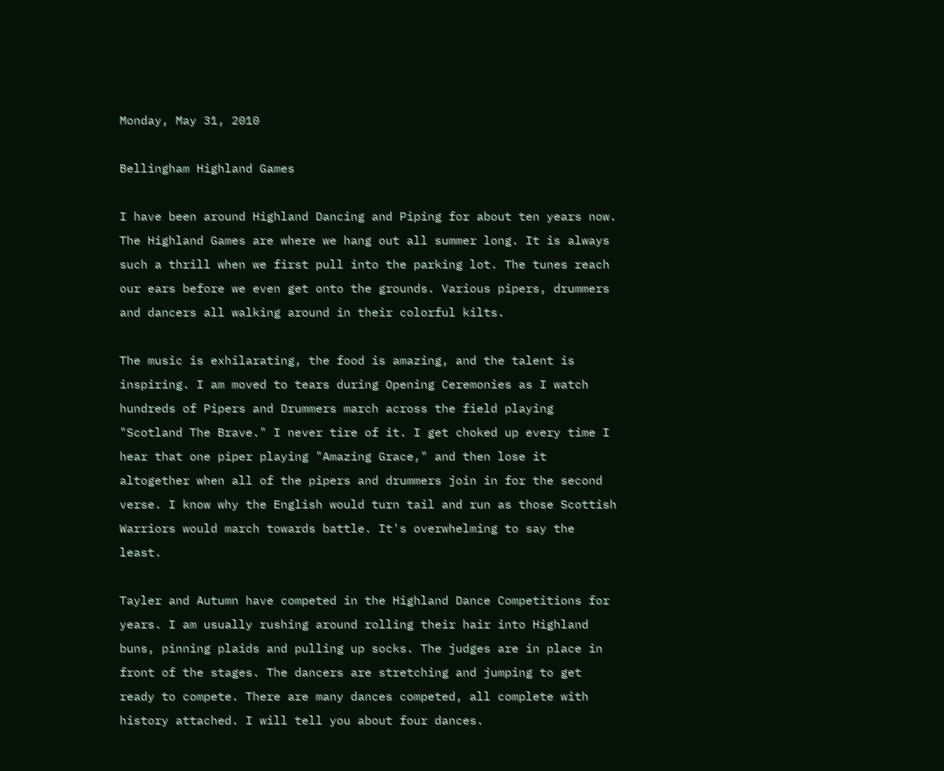Monday, May 31, 2010

Bellingham Highland Games

I have been around Highland Dancing and Piping for about ten years now. The Highland Games are where we hang out all summer long. It is always such a thrill when we first pull into the parking lot. The tunes reach our ears before we even get onto the grounds. Various pipers, drummers and dancers all walking around in their colorful kilts.

The music is exhilarating, the food is amazing, and the talent is inspiring. I am moved to tears during Opening Ceremonies as I watch hundreds of Pipers and Drummers march across the field playing "Scotland The Brave." I never tire of it. I get choked up every time I hear that one piper playing "Amazing Grace," and then lose it altogether when all of the pipers and drummers join in for the second verse. I know why the English would turn tail and run as those Scottish Warriors would march towards battle. It's overwhelming to say the least.

Tayler and Autumn have competed in the Highland Dance Competitions for years. I am usually rushing around rolling their hair into Highland buns, pinning plaids and pulling up socks. The judges are in place in front of the stages. The dancers are stretching and jumping to get ready to compete. There are many dances competed, all complete with history attached. I will tell you about four dances.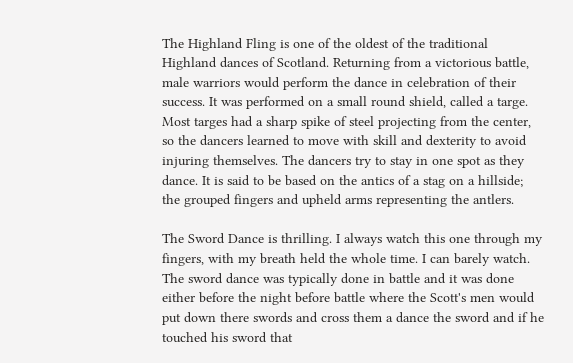The Highland Fling is one of the oldest of the traditional Highland dances of Scotland. Returning from a victorious battle, male warriors would perform the dance in celebration of their success. It was performed on a small round shield, called a targe. Most targes had a sharp spike of steel projecting from the center, so the dancers learned to move with skill and dexterity to avoid injuring themselves. The dancers try to stay in one spot as they dance. It is said to be based on the antics of a stag on a hillside; the grouped fingers and upheld arms representing the antlers.

The Sword Dance is thrilling. I always watch this one through my fingers, with my breath held the whole time. I can barely watch. The sword dance was typically done in battle and it was done either before the night before battle where the Scott's men would put down there swords and cross them a dance the sword and if he touched his sword that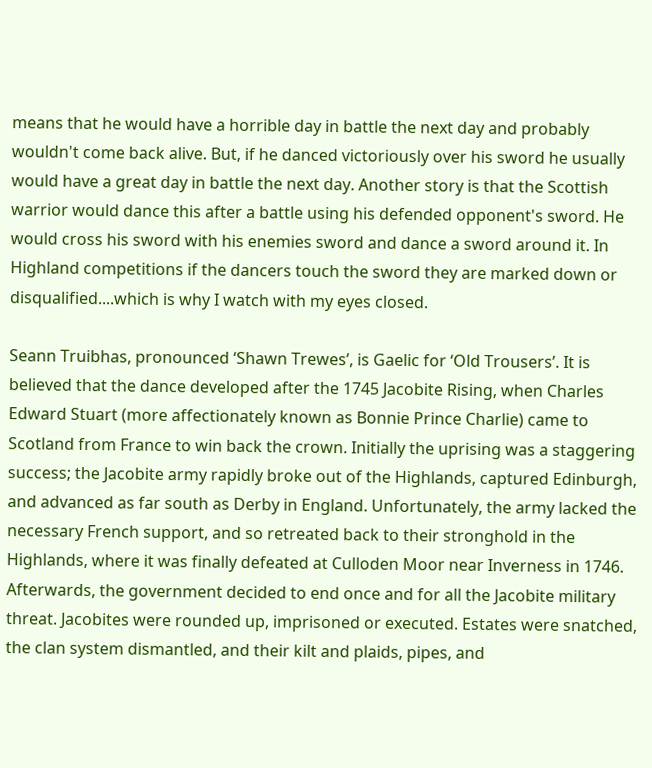means that he would have a horrible day in battle the next day and probably wouldn't come back alive. But, if he danced victoriously over his sword he usually would have a great day in battle the next day. Another story is that the Scottish warrior would dance this after a battle using his defended opponent's sword. He would cross his sword with his enemies sword and dance a sword around it. In Highland competitions if the dancers touch the sword they are marked down or disqualified....which is why I watch with my eyes closed.

Seann Truibhas, pronounced ‘Shawn Trewes’, is Gaelic for ‘Old Trousers’. It is believed that the dance developed after the 1745 Jacobite Rising, when Charles Edward Stuart (more affectionately known as Bonnie Prince Charlie) came to Scotland from France to win back the crown. Initially the uprising was a staggering success; the Jacobite army rapidly broke out of the Highlands, captured Edinburgh, and advanced as far south as Derby in England. Unfortunately, the army lacked the necessary French support, and so retreated back to their stronghold in the Highlands, where it was finally defeated at Culloden Moor near Inverness in 1746. Afterwards, the government decided to end once and for all the Jacobite military threat. Jacobites were rounded up, imprisoned or executed. Estates were snatched, the clan system dismantled, and their kilt and plaids, pipes, and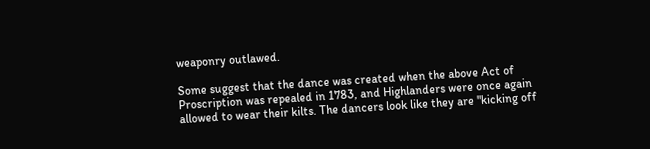weaponry outlawed.

Some suggest that the dance was created when the above Act of Proscription was repealed in 1783, and Highlanders were once again allowed to wear their kilts. The dancers look like they are "kicking off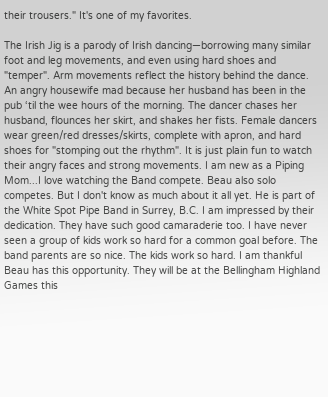their trousers." It's one of my favorites.

The Irish Jig is a parody of Irish dancing—borrowing many similar foot and leg movements, and even using hard shoes and "temper". Arm movements reflect the history behind the dance. An angry housewife mad because her husband has been in the pub ‘til the wee hours of the morning. The dancer chases her husband, flounces her skirt, and shakes her fists. Female dancers wear green/red dresses/skirts, complete with apron, and hard shoes for "stomping out the rhythm". It is just plain fun to watch their angry faces and strong movements. I am new as a Piping Mom...I love watching the Band compete. Beau also solo competes. But I don't know as much about it all yet. He is part of the White Spot Pipe Band in Surrey, B.C. I am impressed by their dedication. They have such good camaraderie too. I have never seen a group of kids work so hard for a common goal before. The band parents are so nice. The kids work so hard. I am thankful Beau has this opportunity. They will be at the Bellingham Highland Games this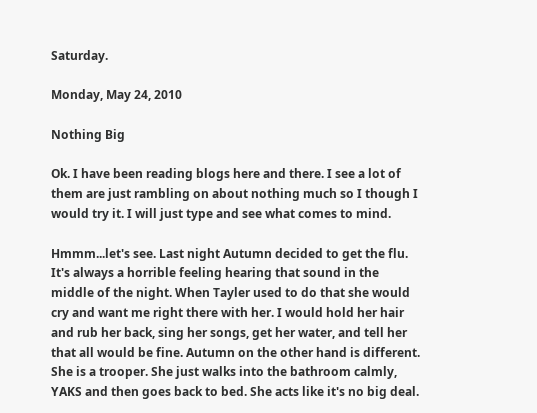Saturday.

Monday, May 24, 2010

Nothing Big

Ok. I have been reading blogs here and there. I see a lot of them are just rambling on about nothing much so I though I would try it. I will just type and see what comes to mind.

Hmmm...let's see. Last night Autumn decided to get the flu. It's always a horrible feeling hearing that sound in the middle of the night. When Tayler used to do that she would cry and want me right there with her. I would hold her hair and rub her back, sing her songs, get her water, and tell her that all would be fine. Autumn on the other hand is different. She is a trooper. She just walks into the bathroom calmly, YAKS and then goes back to bed. She acts like it's no big deal.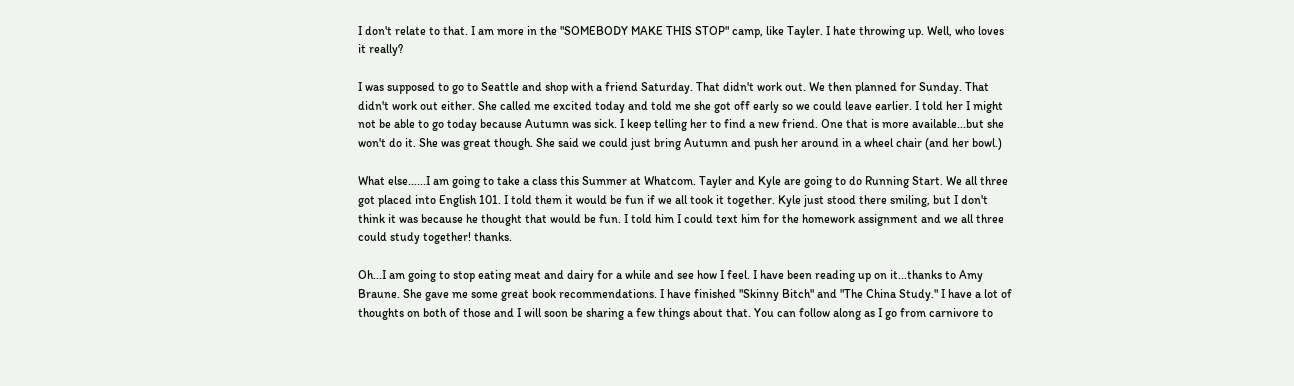I don't relate to that. I am more in the "SOMEBODY MAKE THIS STOP" camp, like Tayler. I hate throwing up. Well, who loves it really?

I was supposed to go to Seattle and shop with a friend Saturday. That didn't work out. We then planned for Sunday. That didn't work out either. She called me excited today and told me she got off early so we could leave earlier. I told her I might not be able to go today because Autumn was sick. I keep telling her to find a new friend. One that is more available...but she won't do it. She was great though. She said we could just bring Autumn and push her around in a wheel chair (and her bowl.)

What else......I am going to take a class this Summer at Whatcom. Tayler and Kyle are going to do Running Start. We all three got placed into English 101. I told them it would be fun if we all took it together. Kyle just stood there smiling, but I don't think it was because he thought that would be fun. I told him I could text him for the homework assignment and we all three could study together! thanks.

Oh...I am going to stop eating meat and dairy for a while and see how I feel. I have been reading up on it...thanks to Amy Braune. She gave me some great book recommendations. I have finished "Skinny Bitch" and "The China Study." I have a lot of thoughts on both of those and I will soon be sharing a few things about that. You can follow along as I go from carnivore to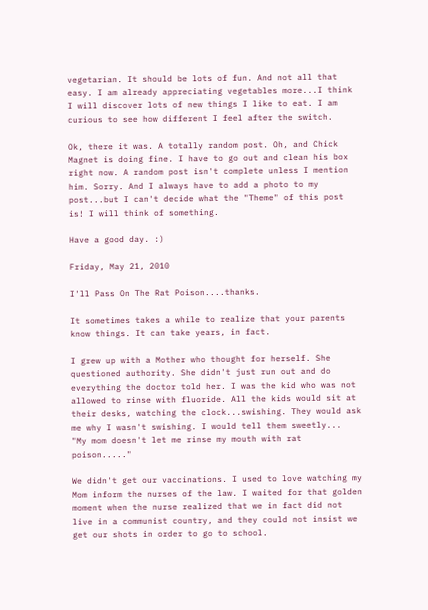vegetarian. It should be lots of fun. And not all that easy. I am already appreciating vegetables more...I think I will discover lots of new things I like to eat. I am curious to see how different I feel after the switch.

Ok, there it was. A totally random post. Oh, and Chick Magnet is doing fine. I have to go out and clean his box right now. A random post isn't complete unless I mention him. Sorry. And I always have to add a photo to my post...but I can't decide what the "Theme" of this post is! I will think of something.

Have a good day. :)

Friday, May 21, 2010

I'll Pass On The Rat Poison....thanks.

It sometimes takes a while to realize that your parents know things. It can take years, in fact.

I grew up with a Mother who thought for herself. She questioned authority. She didn't just run out and do everything the doctor told her. I was the kid who was not allowed to rinse with fluoride. All the kids would sit at their desks, watching the clock...swishing. They would ask me why I wasn't swishing. I would tell them sweetly...
"My mom doesn't let me rinse my mouth with rat poison....."

We didn't get our vaccinations. I used to love watching my Mom inform the nurses of the law. I waited for that golden moment when the nurse realized that we in fact did not live in a communist country, and they could not insist we get our shots in order to go to school.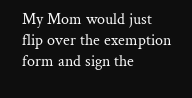My Mom would just flip over the exemption form and sign the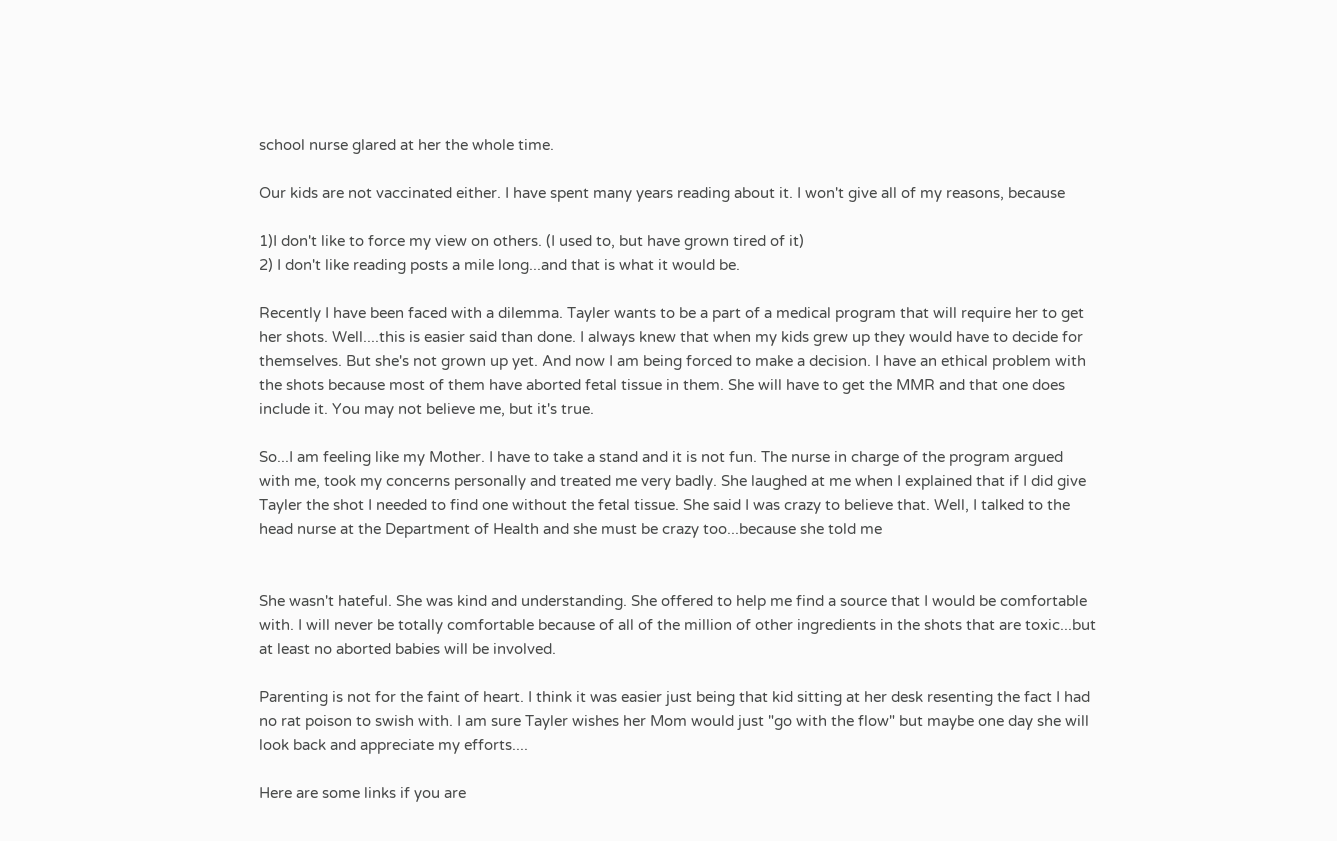school nurse glared at her the whole time.

Our kids are not vaccinated either. I have spent many years reading about it. I won't give all of my reasons, because

1)I don't like to force my view on others. (I used to, but have grown tired of it)
2) I don't like reading posts a mile long...and that is what it would be.

Recently I have been faced with a dilemma. Tayler wants to be a part of a medical program that will require her to get her shots. Well....this is easier said than done. I always knew that when my kids grew up they would have to decide for themselves. But she's not grown up yet. And now I am being forced to make a decision. I have an ethical problem with the shots because most of them have aborted fetal tissue in them. She will have to get the MMR and that one does include it. You may not believe me, but it's true.

So...I am feeling like my Mother. I have to take a stand and it is not fun. The nurse in charge of the program argued with me, took my concerns personally and treated me very badly. She laughed at me when I explained that if I did give Tayler the shot I needed to find one without the fetal tissue. She said I was crazy to believe that. Well, I talked to the head nurse at the Department of Health and she must be crazy too...because she told me


She wasn't hateful. She was kind and understanding. She offered to help me find a source that I would be comfortable with. I will never be totally comfortable because of all of the million of other ingredients in the shots that are toxic...but at least no aborted babies will be involved.

Parenting is not for the faint of heart. I think it was easier just being that kid sitting at her desk resenting the fact I had no rat poison to swish with. I am sure Tayler wishes her Mom would just "go with the flow" but maybe one day she will look back and appreciate my efforts....

Here are some links if you are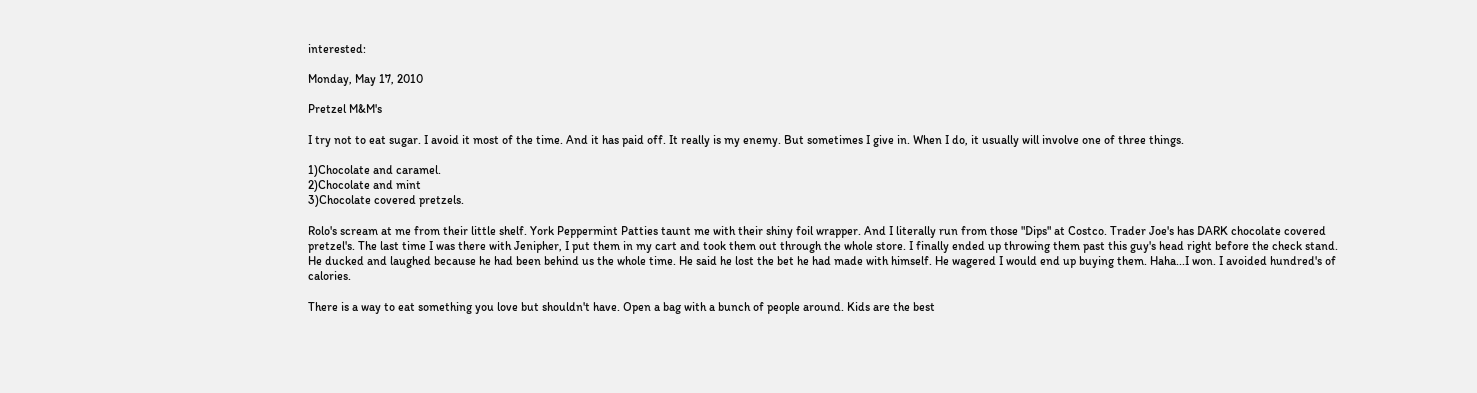interested:

Monday, May 17, 2010

Pretzel M&M's

I try not to eat sugar. I avoid it most of the time. And it has paid off. It really is my enemy. But sometimes I give in. When I do, it usually will involve one of three things.

1)Chocolate and caramel.
2)Chocolate and mint
3)Chocolate covered pretzels.

Rolo's scream at me from their little shelf. York Peppermint Patties taunt me with their shiny foil wrapper. And I literally run from those "Dips" at Costco. Trader Joe's has DARK chocolate covered pretzel's. The last time I was there with Jenipher, I put them in my cart and took them out through the whole store. I finally ended up throwing them past this guy's head right before the check stand. He ducked and laughed because he had been behind us the whole time. He said he lost the bet he had made with himself. He wagered I would end up buying them. Haha...I won. I avoided hundred's of calories.

There is a way to eat something you love but shouldn't have. Open a bag with a bunch of people around. Kids are the best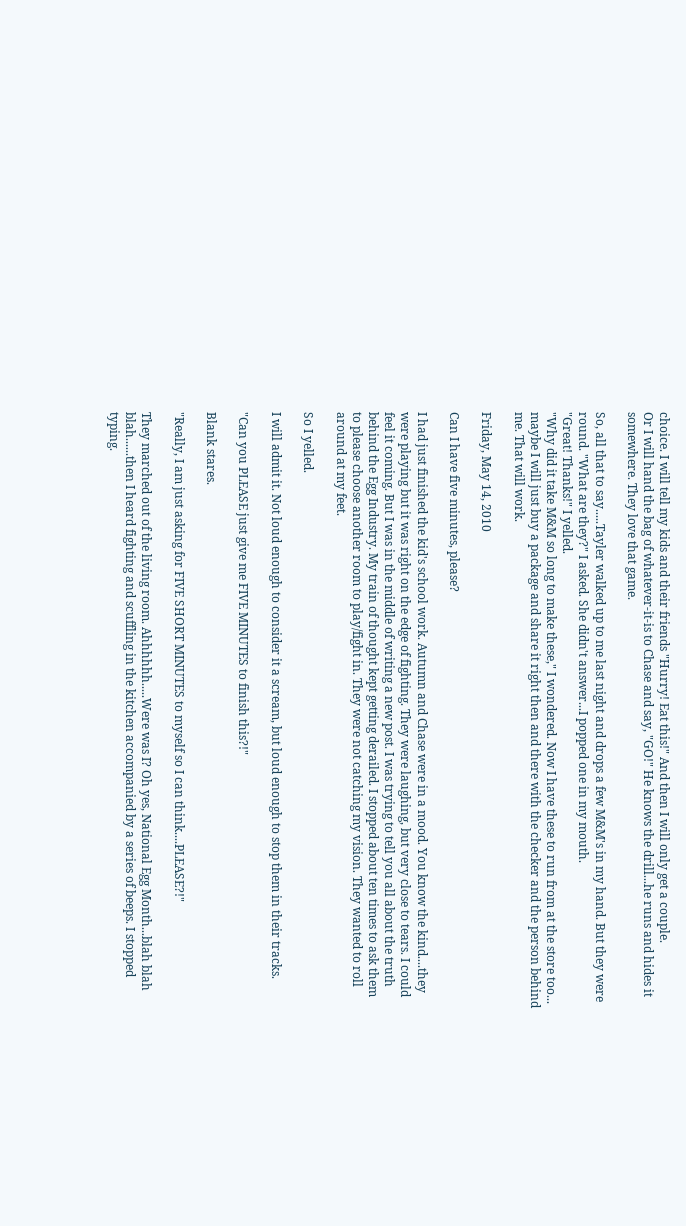choice. I will tell my kids and their friends "Hurry! Eat this!" And then I will only get a couple.
Or I will hand the bag of whatever-it-is to Chase and say, "GO!" He knows the drill...he runs and hides it somewhere. They love that game.

So, all that to say.....Tayler walked up to me last night and drops a few M&M's in my hand. But they were round. "What are they?" I asked. She didn't answer...I popped one in my mouth.
"Great! Thanks!" I yelled.
"Why did it take M&M so long to make these," I wondered. Now I have these to run from at the store too... maybe I will just buy a package and share it right then and there with the checker and the person behind me. That will work.

Friday, May 14, 2010

Can I have five minutes, please?

I had just finished the kid's school work. Autumn and Chase were in a mood. You know the kind....they were playing but it was right on the edge of fighting. They were laughing, but very close to tears. I could feel it coming. But I was in the middle of writing a new post. I was trying to tell you all about the truth behind the Egg Industry. My train of thought kept getting derailed. I stopped about ten times to ask them to please choose another room to play/fight in. They were not catching my vision. They wanted to roll around at my feet.

So I yelled.

I will admit it. Not loud enough to consider it a scream, but loud enough to stop them in their tracks.

"Can you PLEASE just give me FIVE MINUTES to finish this?!"

Blank stares.

"Really, I am just asking for FIVE SHORT MINUTES to myself so I can think....PLEASE?!"

They marched out of the living room. Ahhhhhh.....Were was I? Oh yes, National Egg Month...blah blah blah......then I heard fighting and scuffling in the kitchen accompanied by a series of beeps. I stopped typing.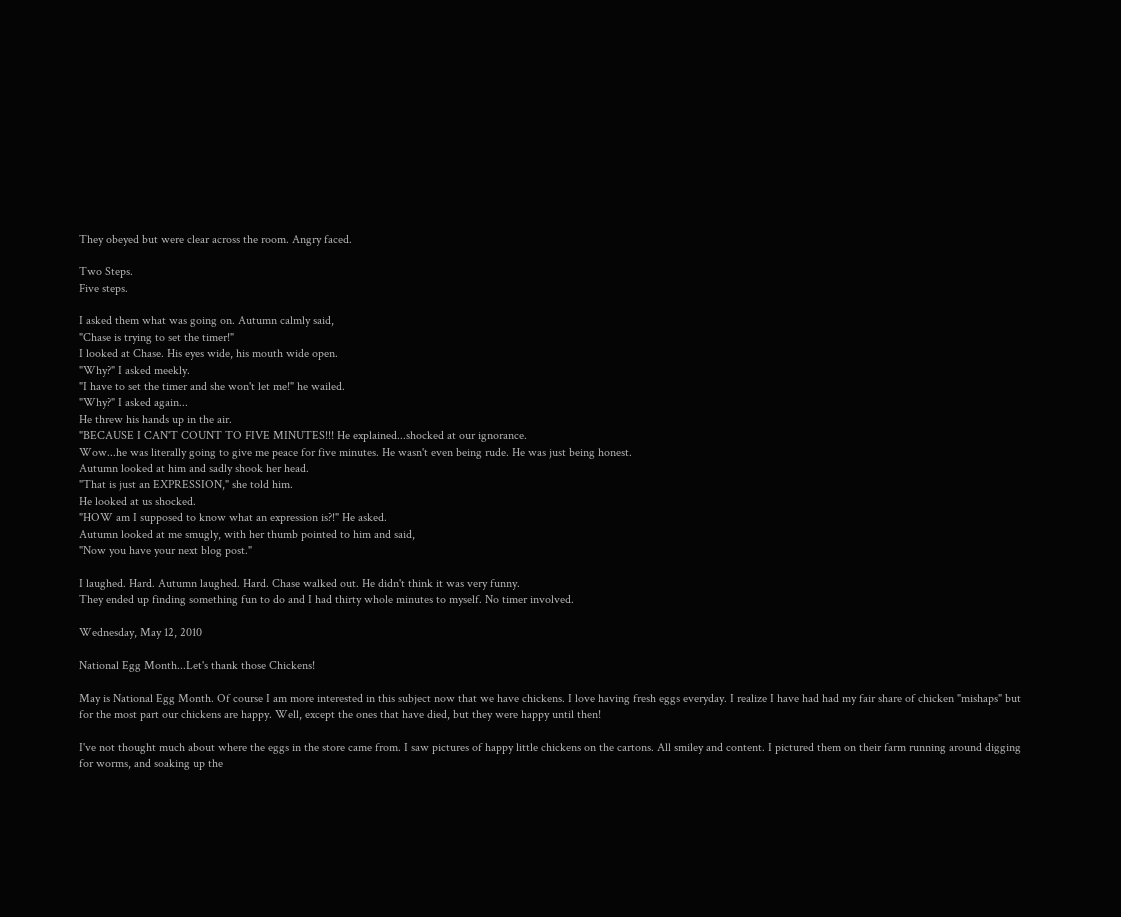They obeyed but were clear across the room. Angry faced.

Two Steps.
Five steps.

I asked them what was going on. Autumn calmly said,
"Chase is trying to set the timer!"
I looked at Chase. His eyes wide, his mouth wide open.
"Why?" I asked meekly.
"I have to set the timer and she won't let me!" he wailed.
"Why?" I asked again...
He threw his hands up in the air.
"BECAUSE I CAN'T COUNT TO FIVE MINUTES!!! He explained...shocked at our ignorance.
Wow...he was literally going to give me peace for five minutes. He wasn't even being rude. He was just being honest.
Autumn looked at him and sadly shook her head.
"That is just an EXPRESSION," she told him.
He looked at us shocked.
"HOW am I supposed to know what an expression is?!" He asked.
Autumn looked at me smugly, with her thumb pointed to him and said,
"Now you have your next blog post."

I laughed. Hard. Autumn laughed. Hard. Chase walked out. He didn't think it was very funny.
They ended up finding something fun to do and I had thirty whole minutes to myself. No timer involved.

Wednesday, May 12, 2010

National Egg Month...Let's thank those Chickens!

May is National Egg Month. Of course I am more interested in this subject now that we have chickens. I love having fresh eggs everyday. I realize I have had had my fair share of chicken "mishaps" but for the most part our chickens are happy. Well, except the ones that have died, but they were happy until then!

I've not thought much about where the eggs in the store came from. I saw pictures of happy little chickens on the cartons. All smiley and content. I pictured them on their farm running around digging for worms, and soaking up the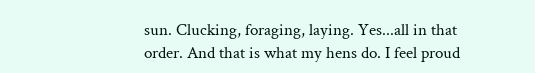sun. Clucking, foraging, laying. Yes...all in that order. And that is what my hens do. I feel proud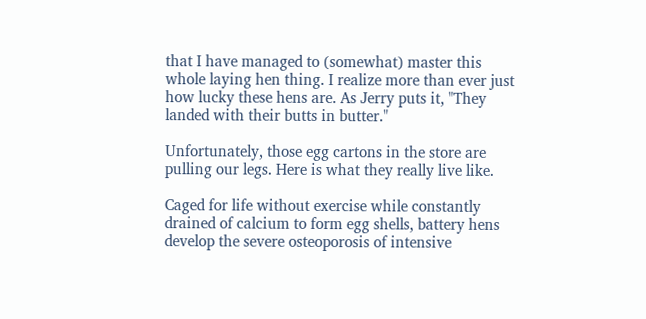that I have managed to (somewhat) master this whole laying hen thing. I realize more than ever just how lucky these hens are. As Jerry puts it, "They landed with their butts in butter."

Unfortunately, those egg cartons in the store are pulling our legs. Here is what they really live like.

Caged for life without exercise while constantly drained of calcium to form egg shells, battery hens develop the severe osteoporosis of intensive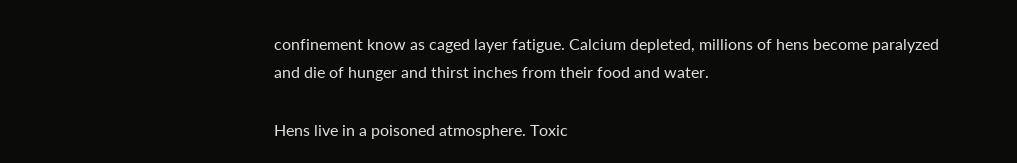confinement know as caged layer fatigue. Calcium depleted, millions of hens become paralyzed and die of hunger and thirst inches from their food and water.

Hens live in a poisoned atmosphere. Toxic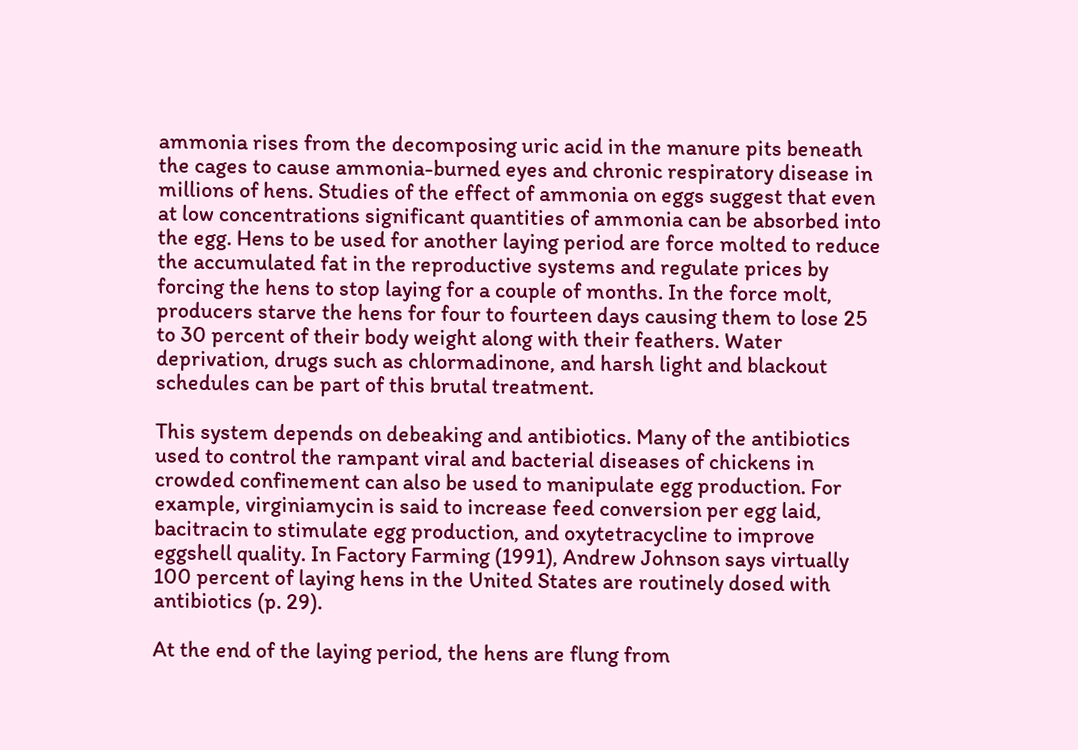ammonia rises from the decomposing uric acid in the manure pits beneath the cages to cause ammonia-burned eyes and chronic respiratory disease in millions of hens. Studies of the effect of ammonia on eggs suggest that even at low concentrations significant quantities of ammonia can be absorbed into the egg. Hens to be used for another laying period are force molted to reduce the accumulated fat in the reproductive systems and regulate prices by forcing the hens to stop laying for a couple of months. In the force molt, producers starve the hens for four to fourteen days causing them to lose 25 to 30 percent of their body weight along with their feathers. Water deprivation, drugs such as chlormadinone, and harsh light and blackout schedules can be part of this brutal treatment.

This system depends on debeaking and antibiotics. Many of the antibiotics used to control the rampant viral and bacterial diseases of chickens in crowded confinement can also be used to manipulate egg production. For example, virginiamycin is said to increase feed conversion per egg laid, bacitracin to stimulate egg production, and oxytetracycline to improve eggshell quality. In Factory Farming (1991), Andrew Johnson says virtually 100 percent of laying hens in the United States are routinely dosed with antibiotics (p. 29).

At the end of the laying period, the hens are flung from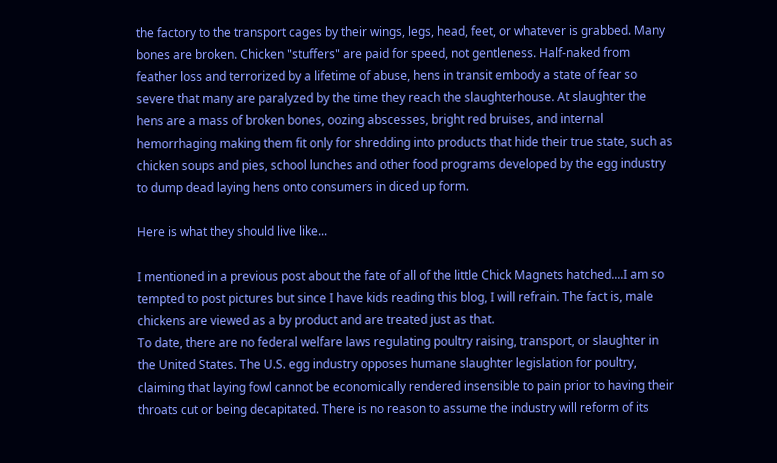the factory to the transport cages by their wings, legs, head, feet, or whatever is grabbed. Many bones are broken. Chicken "stuffers" are paid for speed, not gentleness. Half-naked from feather loss and terrorized by a lifetime of abuse, hens in transit embody a state of fear so severe that many are paralyzed by the time they reach the slaughterhouse. At slaughter the hens are a mass of broken bones, oozing abscesses, bright red bruises, and internal hemorrhaging making them fit only for shredding into products that hide their true state, such as chicken soups and pies, school lunches and other food programs developed by the egg industry to dump dead laying hens onto consumers in diced up form.

Here is what they should live like...

I mentioned in a previous post about the fate of all of the little Chick Magnets hatched....I am so tempted to post pictures but since I have kids reading this blog, I will refrain. The fact is, male chickens are viewed as a by product and are treated just as that.
To date, there are no federal welfare laws regulating poultry raising, transport, or slaughter in the United States. The U.S. egg industry opposes humane slaughter legislation for poultry, claiming that laying fowl cannot be economically rendered insensible to pain prior to having their throats cut or being decapitated. There is no reason to assume the industry will reform of its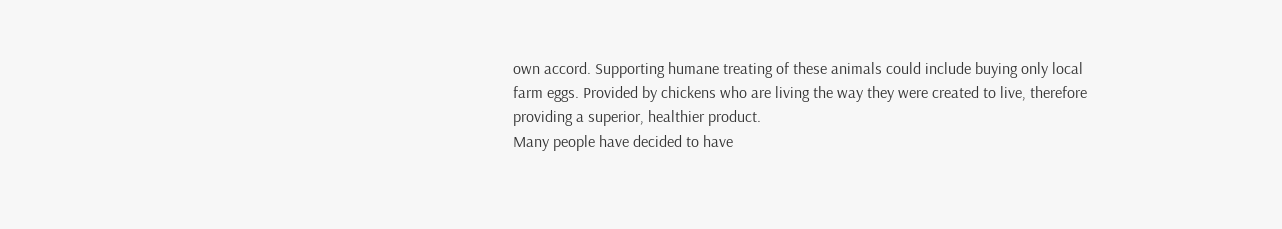own accord. Supporting humane treating of these animals could include buying only local farm eggs. Provided by chickens who are living the way they were created to live, therefore providing a superior, healthier product.
Many people have decided to have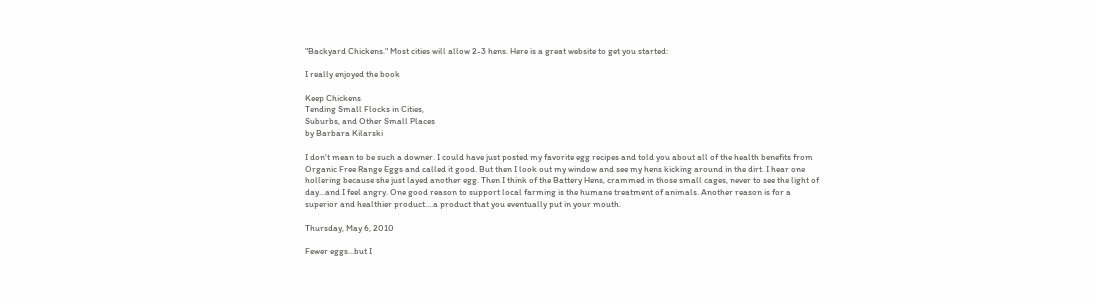"Backyard Chickens." Most cities will allow 2-3 hens. Here is a great website to get you started:

I really enjoyed the book

Keep Chickens
Tending Small Flocks in Cities,
Suburbs, and Other Small Places
by Barbara Kilarski

I don't mean to be such a downer. I could have just posted my favorite egg recipes and told you about all of the health benefits from Organic Free Range Eggs and called it good. But then I look out my window and see my hens kicking around in the dirt. I hear one hollering because she just layed another egg. Then I think of the Battery Hens, crammed in those small cages, never to see the light of day...and I feel angry. One good reason to support local farming is the humane treatment of animals. Another reason is for a superior and healthier product....a product that you eventually put in your mouth.

Thursday, May 6, 2010

Fewer eggs...but I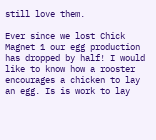still love them.

Ever since we lost Chick Magnet 1 our egg production has dropped by half! I would like to know how a rooster encourages a chicken to lay an egg. Is is work to lay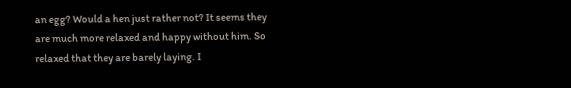an egg? Would a hen just rather not? It seems they are much more relaxed and happy without him. So relaxed that they are barely laying. I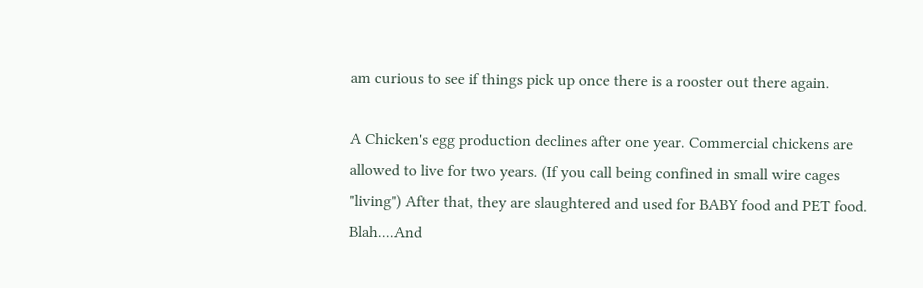am curious to see if things pick up once there is a rooster out there again.

A Chicken's egg production declines after one year. Commercial chickens are allowed to live for two years. (If you call being confined in small wire cages "living") After that, they are slaughtered and used for BABY food and PET food. Blah....And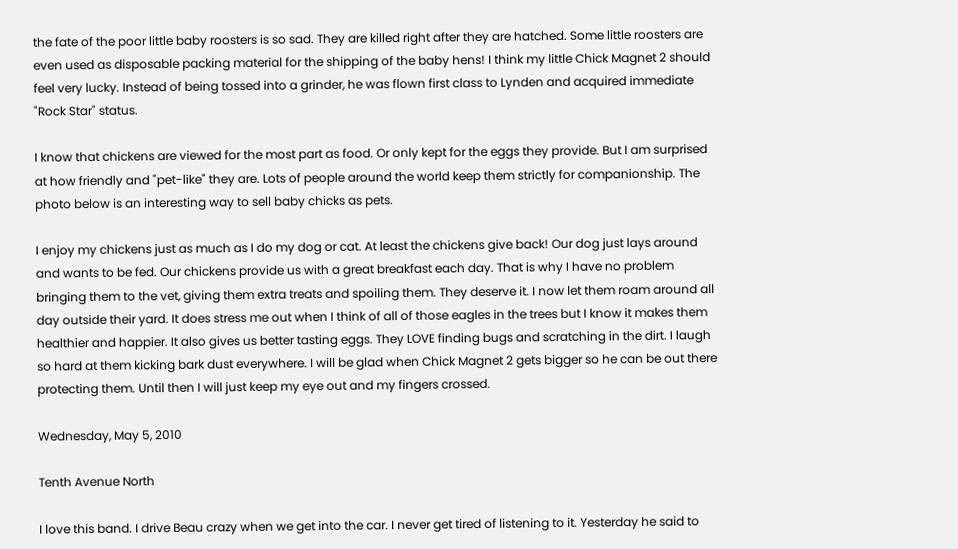the fate of the poor little baby roosters is so sad. They are killed right after they are hatched. Some little roosters are even used as disposable packing material for the shipping of the baby hens! I think my little Chick Magnet 2 should feel very lucky. Instead of being tossed into a grinder, he was flown first class to Lynden and acquired immediate "Rock Star" status.

I know that chickens are viewed for the most part as food. Or only kept for the eggs they provide. But I am surprised at how friendly and "pet-like" they are. Lots of people around the world keep them strictly for companionship. The photo below is an interesting way to sell baby chicks as pets.

I enjoy my chickens just as much as I do my dog or cat. At least the chickens give back! Our dog just lays around and wants to be fed. Our chickens provide us with a great breakfast each day. That is why I have no problem bringing them to the vet, giving them extra treats and spoiling them. They deserve it. I now let them roam around all day outside their yard. It does stress me out when I think of all of those eagles in the trees but I know it makes them healthier and happier. It also gives us better tasting eggs. They LOVE finding bugs and scratching in the dirt. I laugh so hard at them kicking bark dust everywhere. I will be glad when Chick Magnet 2 gets bigger so he can be out there protecting them. Until then I will just keep my eye out and my fingers crossed.

Wednesday, May 5, 2010

Tenth Avenue North

I love this band. I drive Beau crazy when we get into the car. I never get tired of listening to it. Yesterday he said to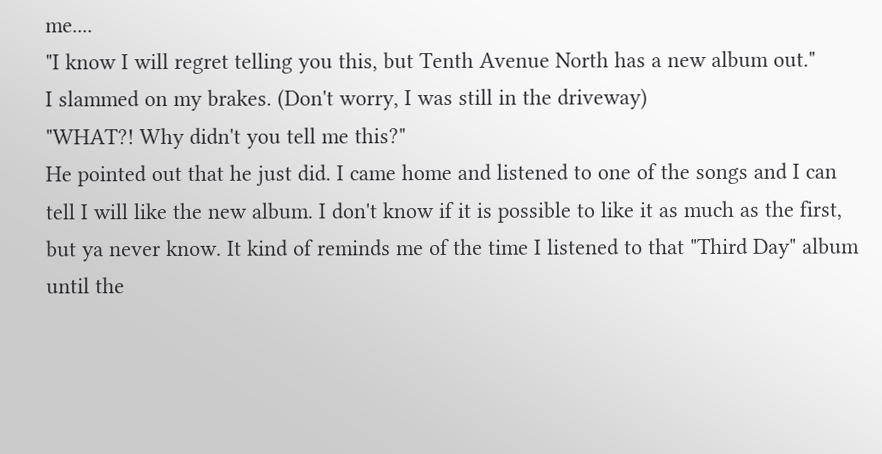me....
"I know I will regret telling you this, but Tenth Avenue North has a new album out."
I slammed on my brakes. (Don't worry, I was still in the driveway)
"WHAT?! Why didn't you tell me this?"
He pointed out that he just did. I came home and listened to one of the songs and I can tell I will like the new album. I don't know if it is possible to like it as much as the first, but ya never know. It kind of reminds me of the time I listened to that "Third Day" album until the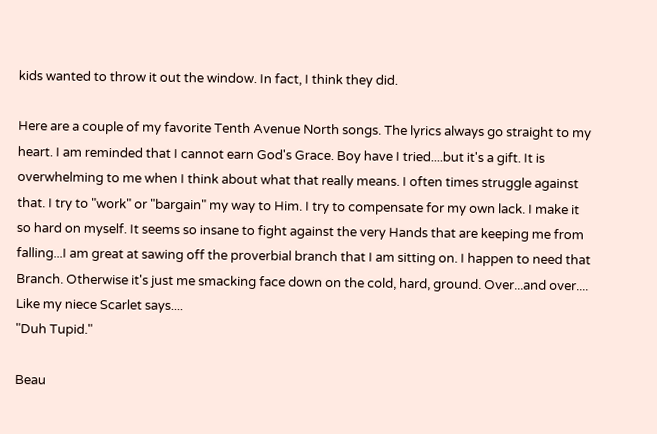kids wanted to throw it out the window. In fact, I think they did.

Here are a couple of my favorite Tenth Avenue North songs. The lyrics always go straight to my heart. I am reminded that I cannot earn God's Grace. Boy have I tried....but it's a gift. It is overwhelming to me when I think about what that really means. I often times struggle against that. I try to "work" or "bargain" my way to Him. I try to compensate for my own lack. I make it so hard on myself. It seems so insane to fight against the very Hands that are keeping me from falling...I am great at sawing off the proverbial branch that I am sitting on. I happen to need that Branch. Otherwise it's just me smacking face down on the cold, hard, ground. Over...and over.... Like my niece Scarlet says....
"Duh Tupid."

Beau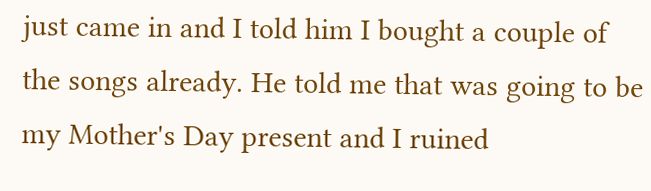just came in and I told him I bought a couple of the songs already. He told me that was going to be my Mother's Day present and I ruined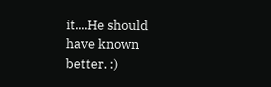it....He should have known better. :)